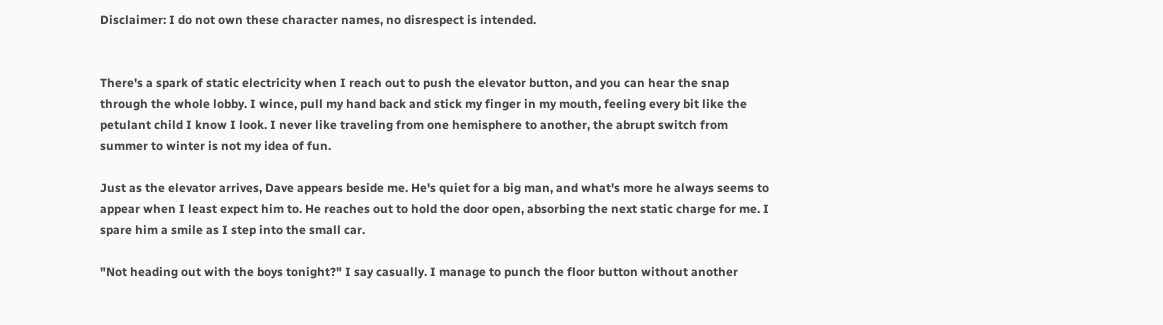Disclaimer: I do not own these character names, no disrespect is intended.


There's a spark of static electricity when I reach out to push the elevator button, and you can hear the snap through the whole lobby. I wince, pull my hand back and stick my finger in my mouth, feeling every bit like the petulant child I know I look. I never like traveling from one hemisphere to another, the abrupt switch from summer to winter is not my idea of fun.

Just as the elevator arrives, Dave appears beside me. He's quiet for a big man, and what's more he always seems to appear when I least expect him to. He reaches out to hold the door open, absorbing the next static charge for me. I spare him a smile as I step into the small car.

"Not heading out with the boys tonight?" I say casually. I manage to punch the floor button without another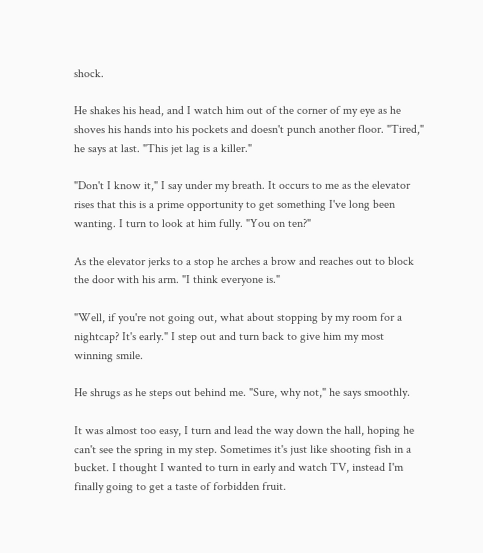shock.

He shakes his head, and I watch him out of the corner of my eye as he shoves his hands into his pockets and doesn't punch another floor. "Tired," he says at last. "This jet lag is a killer."

"Don't I know it," I say under my breath. It occurs to me as the elevator rises that this is a prime opportunity to get something I've long been wanting. I turn to look at him fully. "You on ten?"

As the elevator jerks to a stop he arches a brow and reaches out to block the door with his arm. "I think everyone is."

"Well, if you're not going out, what about stopping by my room for a nightcap? It's early." I step out and turn back to give him my most winning smile.

He shrugs as he steps out behind me. "Sure, why not," he says smoothly.

It was almost too easy, I turn and lead the way down the hall, hoping he can't see the spring in my step. Sometimes it's just like shooting fish in a bucket. I thought I wanted to turn in early and watch TV, instead I'm finally going to get a taste of forbidden fruit.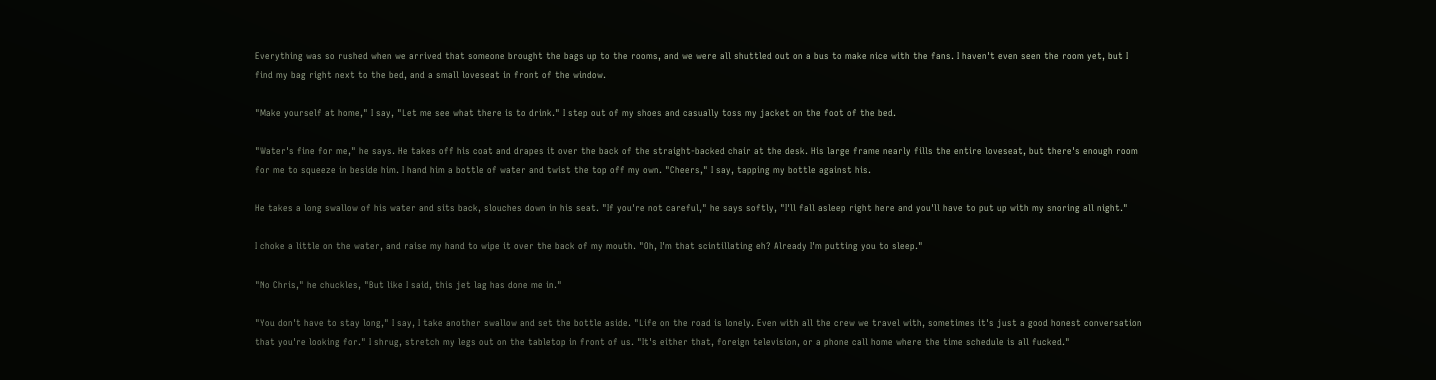Everything was so rushed when we arrived that someone brought the bags up to the rooms, and we were all shuttled out on a bus to make nice with the fans. I haven't even seen the room yet, but I find my bag right next to the bed, and a small loveseat in front of the window.

"Make yourself at home," I say, "Let me see what there is to drink." I step out of my shoes and casually toss my jacket on the foot of the bed.

"Water's fine for me," he says. He takes off his coat and drapes it over the back of the straight-backed chair at the desk. His large frame nearly fills the entire loveseat, but there's enough room for me to squeeze in beside him. I hand him a bottle of water and twist the top off my own. "Cheers," I say, tapping my bottle against his.

He takes a long swallow of his water and sits back, slouches down in his seat. "If you're not careful," he says softly, "I'll fall asleep right here and you'll have to put up with my snoring all night."

I choke a little on the water, and raise my hand to wipe it over the back of my mouth. "Oh, I'm that scintillating eh? Already I'm putting you to sleep."

"No Chris," he chuckles, "But like I said, this jet lag has done me in."

"You don't have to stay long," I say, I take another swallow and set the bottle aside. "Life on the road is lonely. Even with all the crew we travel with, sometimes it's just a good honest conversation that you're looking for." I shrug, stretch my legs out on the tabletop in front of us. "It's either that, foreign television, or a phone call home where the time schedule is all fucked."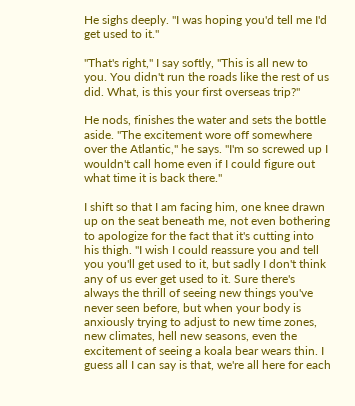He sighs deeply. "I was hoping you'd tell me I'd get used to it."

"That's right," I say softly, "This is all new to you. You didn't run the roads like the rest of us did. What, is this your first overseas trip?"

He nods, finishes the water and sets the bottle aside. "The excitement wore off somewhere over the Atlantic," he says. "I'm so screwed up I wouldn't call home even if I could figure out what time it is back there."

I shift so that I am facing him, one knee drawn up on the seat beneath me, not even bothering to apologize for the fact that it's cutting into his thigh. "I wish I could reassure you and tell you you'll get used to it, but sadly I don't think any of us ever get used to it. Sure there's always the thrill of seeing new things you've never seen before, but when your body is anxiously trying to adjust to new time zones, new climates, hell new seasons, even the excitement of seeing a koala bear wears thin. I guess all I can say is that, we're all here for each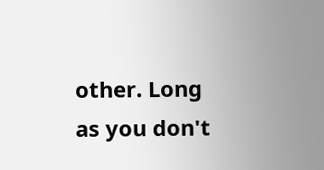other. Long as you don't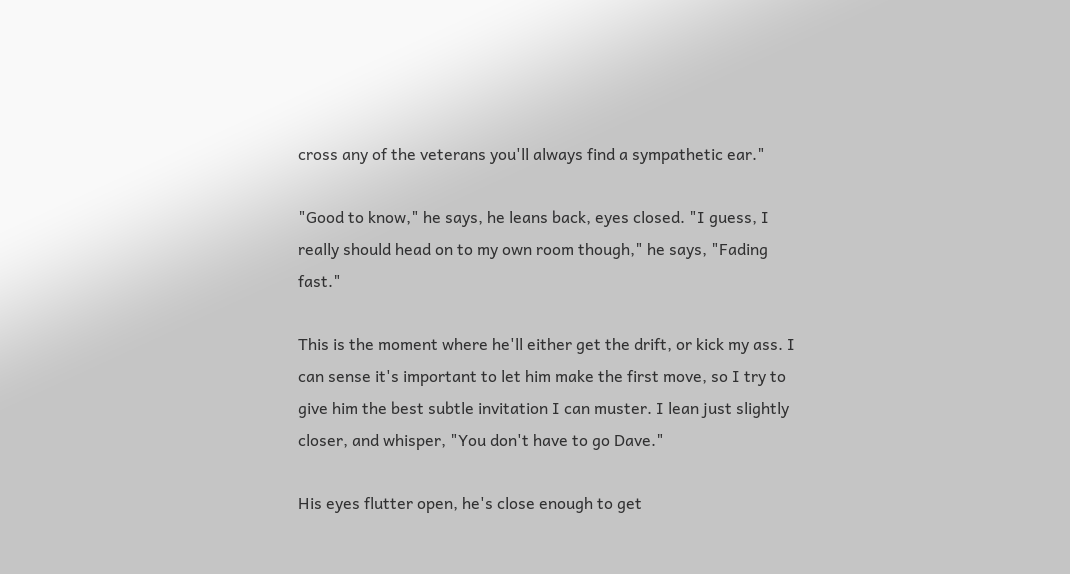cross any of the veterans you'll always find a sympathetic ear."

"Good to know," he says, he leans back, eyes closed. "I guess, I really should head on to my own room though," he says, "Fading fast."

This is the moment where he'll either get the drift, or kick my ass. I can sense it's important to let him make the first move, so I try to give him the best subtle invitation I can muster. I lean just slightly closer, and whisper, "You don't have to go Dave."

His eyes flutter open, he's close enough to get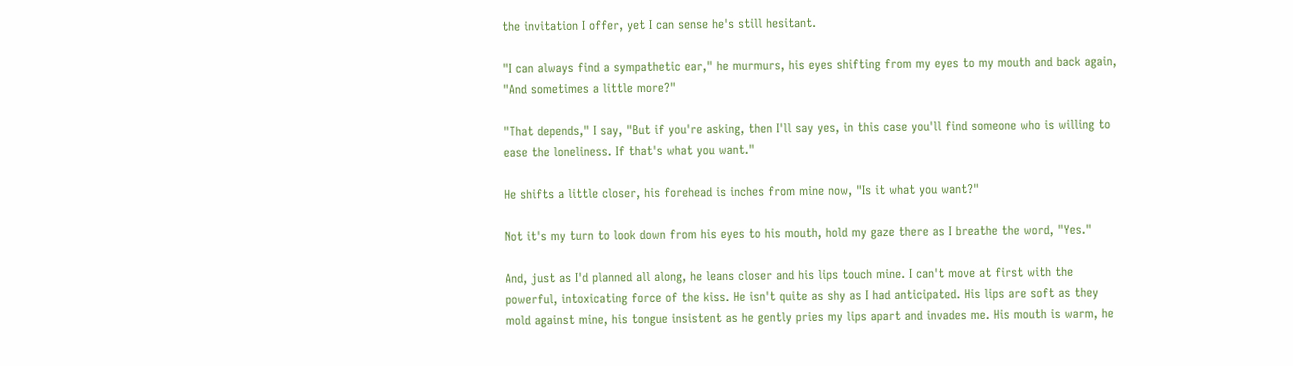the invitation I offer, yet I can sense he's still hesitant.

"I can always find a sympathetic ear," he murmurs, his eyes shifting from my eyes to my mouth and back again, "And sometimes a little more?"

"That depends," I say, "But if you're asking, then I'll say yes, in this case you'll find someone who is willing to ease the loneliness. If that's what you want."

He shifts a little closer, his forehead is inches from mine now, "Is it what you want?"

Not it's my turn to look down from his eyes to his mouth, hold my gaze there as I breathe the word, "Yes."

And, just as I'd planned all along, he leans closer and his lips touch mine. I can't move at first with the powerful, intoxicating force of the kiss. He isn't quite as shy as I had anticipated. His lips are soft as they mold against mine, his tongue insistent as he gently pries my lips apart and invades me. His mouth is warm, he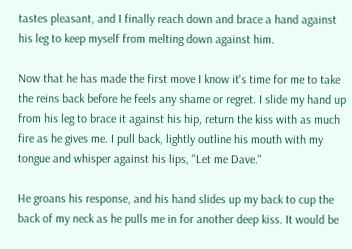tastes pleasant, and I finally reach down and brace a hand against his leg to keep myself from melting down against him.

Now that he has made the first move I know it's time for me to take the reins back before he feels any shame or regret. I slide my hand up from his leg to brace it against his hip, return the kiss with as much fire as he gives me. I pull back, lightly outline his mouth with my tongue and whisper against his lips, "Let me Dave."

He groans his response, and his hand slides up my back to cup the back of my neck as he pulls me in for another deep kiss. It would be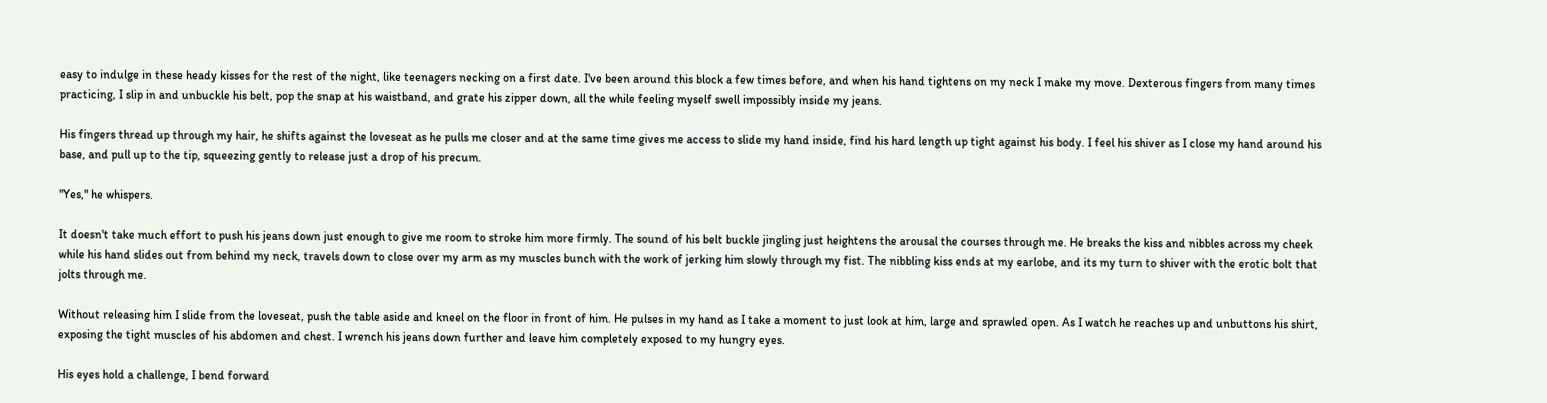easy to indulge in these heady kisses for the rest of the night, like teenagers necking on a first date. I've been around this block a few times before, and when his hand tightens on my neck I make my move. Dexterous fingers from many times practicing, I slip in and unbuckle his belt, pop the snap at his waistband, and grate his zipper down, all the while feeling myself swell impossibly inside my jeans.

His fingers thread up through my hair, he shifts against the loveseat as he pulls me closer and at the same time gives me access to slide my hand inside, find his hard length up tight against his body. I feel his shiver as I close my hand around his base, and pull up to the tip, squeezing gently to release just a drop of his precum.

"Yes," he whispers.

It doesn't take much effort to push his jeans down just enough to give me room to stroke him more firmly. The sound of his belt buckle jingling just heightens the arousal the courses through me. He breaks the kiss and nibbles across my cheek while his hand slides out from behind my neck, travels down to close over my arm as my muscles bunch with the work of jerking him slowly through my fist. The nibbling kiss ends at my earlobe, and its my turn to shiver with the erotic bolt that jolts through me.

Without releasing him I slide from the loveseat, push the table aside and kneel on the floor in front of him. He pulses in my hand as I take a moment to just look at him, large and sprawled open. As I watch he reaches up and unbuttons his shirt, exposing the tight muscles of his abdomen and chest. I wrench his jeans down further and leave him completely exposed to my hungry eyes.

His eyes hold a challenge, I bend forward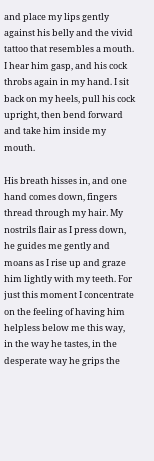and place my lips gently against his belly and the vivid tattoo that resembles a mouth. I hear him gasp, and his cock throbs again in my hand. I sit back on my heels, pull his cock upright, then bend forward and take him inside my mouth.

His breath hisses in, and one hand comes down, fingers thread through my hair. My nostrils flair as I press down, he guides me gently and moans as I rise up and graze him lightly with my teeth. For just this moment I concentrate on the feeling of having him helpless below me this way, in the way he tastes, in the desperate way he grips the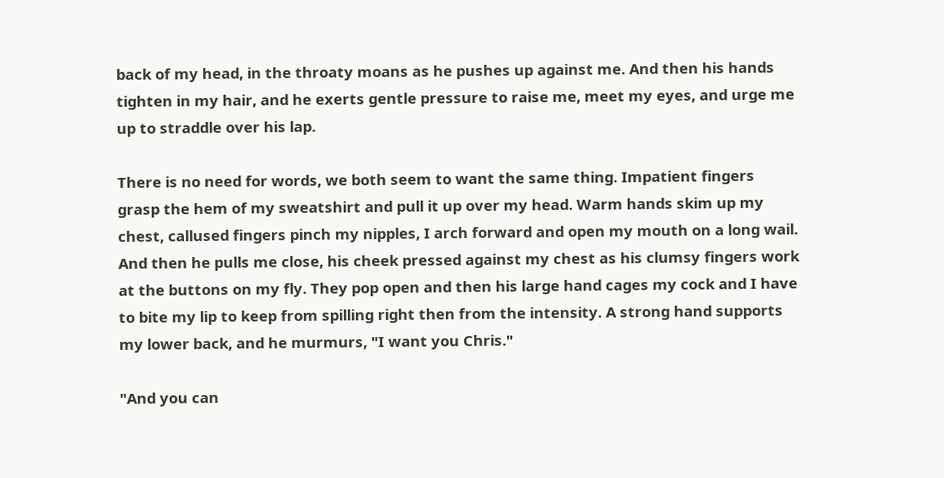back of my head, in the throaty moans as he pushes up against me. And then his hands tighten in my hair, and he exerts gentle pressure to raise me, meet my eyes, and urge me up to straddle over his lap.

There is no need for words, we both seem to want the same thing. Impatient fingers grasp the hem of my sweatshirt and pull it up over my head. Warm hands skim up my chest, callused fingers pinch my nipples, I arch forward and open my mouth on a long wail. And then he pulls me close, his cheek pressed against my chest as his clumsy fingers work at the buttons on my fly. They pop open and then his large hand cages my cock and I have to bite my lip to keep from spilling right then from the intensity. A strong hand supports my lower back, and he murmurs, "I want you Chris."

"And you can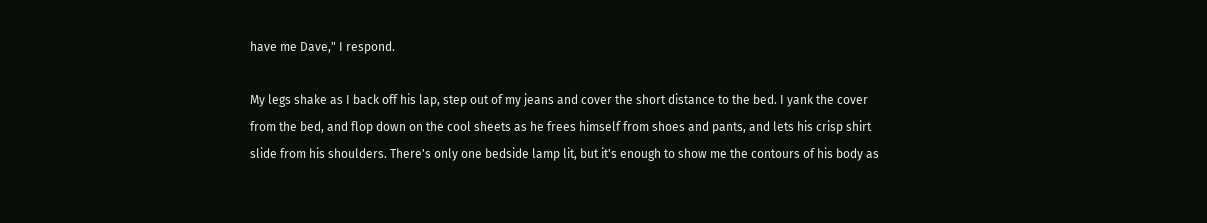have me Dave," I respond.

My legs shake as I back off his lap, step out of my jeans and cover the short distance to the bed. I yank the cover from the bed, and flop down on the cool sheets as he frees himself from shoes and pants, and lets his crisp shirt slide from his shoulders. There's only one bedside lamp lit, but it's enough to show me the contours of his body as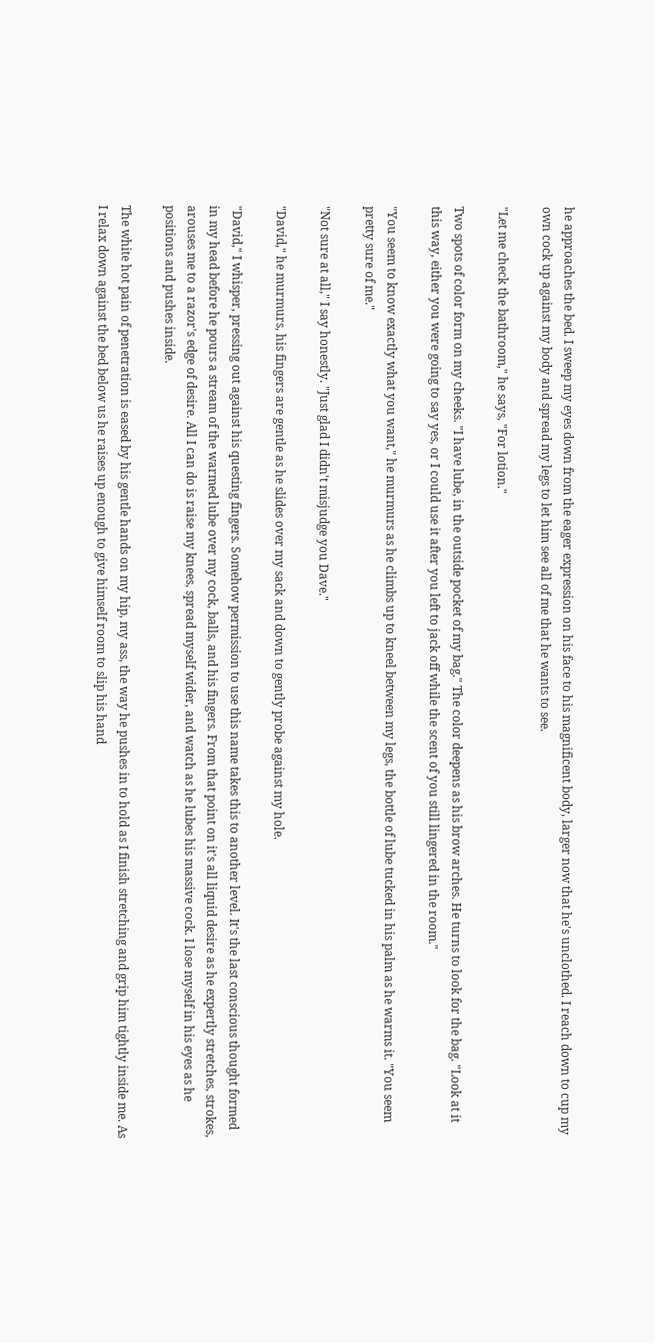he approaches the bed. I sweep my eyes down from the eager expression on his face to his magnificent body, larger now that he's unclothed. I reach down to cup my own cock up against my body and spread my legs to let him see all of me that he wants to see.

"Let me check the bathroom," he says, "For lotion."

Two spots of color form on my cheeks. "I have lube, in the outside pocket of my bag." The color deepens as his brow arches. He turns to look for the bag. "Look at it this way, either you were going to say yes, or I could use it after you left to jack off while the scent of you still lingered in the room."

"You seem to know exactly what you want," he murmurs as he climbs up to kneel between my legs, the bottle of lube tucked in his palm as he warms it. "You seem pretty sure of me."

"Not sure at all," I say honestly. "Just glad I didn't misjudge you Dave."

"David," he murmurs, his fingers are gentle as he slides over my sack and down to gently probe against my hole.

"David," I whisper, pressing out against his questing fingers. Somehow permission to use this name takes this to another level. It's the last conscious thought formed in my head before he pours a stream of the warmed lube over my cock, balls, and his fingers. From that point on it's all liquid desire as he expertly stretches, strokes, arouses me to a razor's edge of desire. All I can do is raise my knees, spread myself wider, and watch as he lubes his massive cock. I lose myself in his eyes as he positions and pushes inside.

The white hot pain of penetration is eased by his gentle hands on my hip, my ass, the way he pushes in to hold as I finish stretching and grip him tightly inside me. As I relax down against the bed below us he raises up enough to give himself room to slip his hand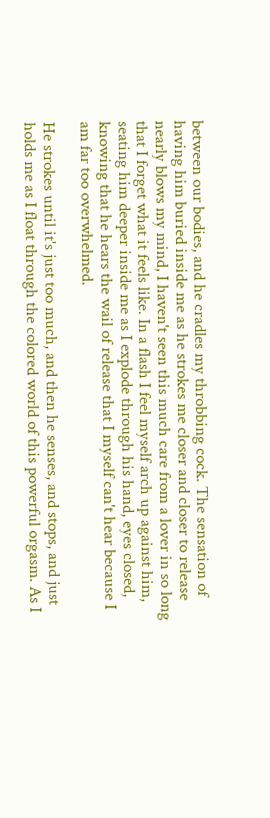between our bodies, and he cradles my throbbing cock. The sensation of having him buried inside me as he strokes me closer and closer to release nearly blows my mind, I haven't seen this much care from a lover in so long that I forget what it feels like. In a flash I feel myself arch up against him, seating him deeper inside me as I explode through his hand, eyes closed, knowing that he hears the wail of release that I myself can't hear because I am far too overwhelmed.

He strokes until it's just too much, and then he senses, and stops, and just holds me as I float through the colored world of this powerful orgasm. As I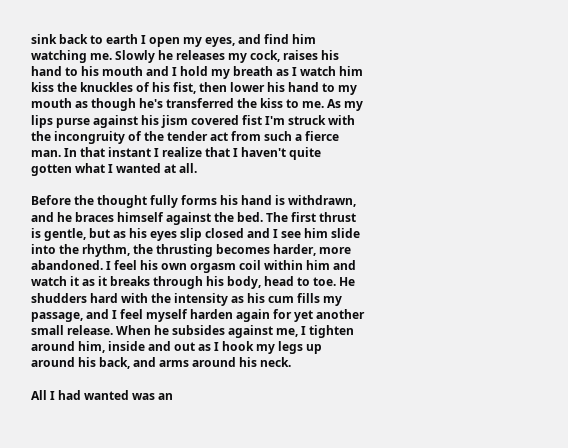sink back to earth I open my eyes, and find him watching me. Slowly he releases my cock, raises his hand to his mouth and I hold my breath as I watch him kiss the knuckles of his fist, then lower his hand to my mouth as though he's transferred the kiss to me. As my lips purse against his jism covered fist I'm struck with the incongruity of the tender act from such a fierce man. In that instant I realize that I haven't quite gotten what I wanted at all.

Before the thought fully forms his hand is withdrawn, and he braces himself against the bed. The first thrust is gentle, but as his eyes slip closed and I see him slide into the rhythm, the thrusting becomes harder, more abandoned. I feel his own orgasm coil within him and watch it as it breaks through his body, head to toe. He shudders hard with the intensity as his cum fills my passage, and I feel myself harden again for yet another small release. When he subsides against me, I tighten around him, inside and out as I hook my legs up around his back, and arms around his neck.

All I had wanted was an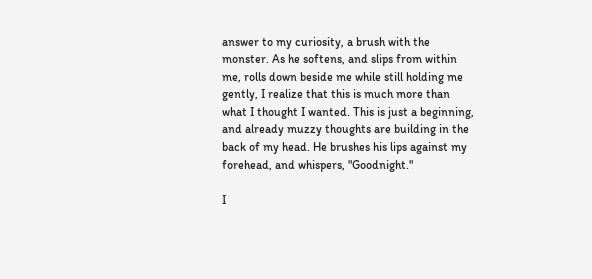answer to my curiosity, a brush with the monster. As he softens, and slips from within me, rolls down beside me while still holding me gently, I realize that this is much more than what I thought I wanted. This is just a beginning, and already muzzy thoughts are building in the back of my head. He brushes his lips against my forehead, and whispers, "Goodnight."

I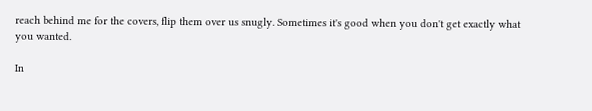reach behind me for the covers, flip them over us snugly. Sometimes it's good when you don't get exactly what you wanted.

In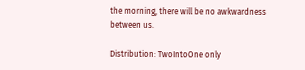the morning, there will be no awkwardness between us.

Distribution: TwoIntoOne only